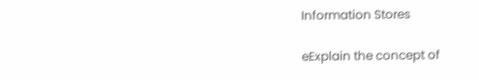Information Stores

eExplain the concept of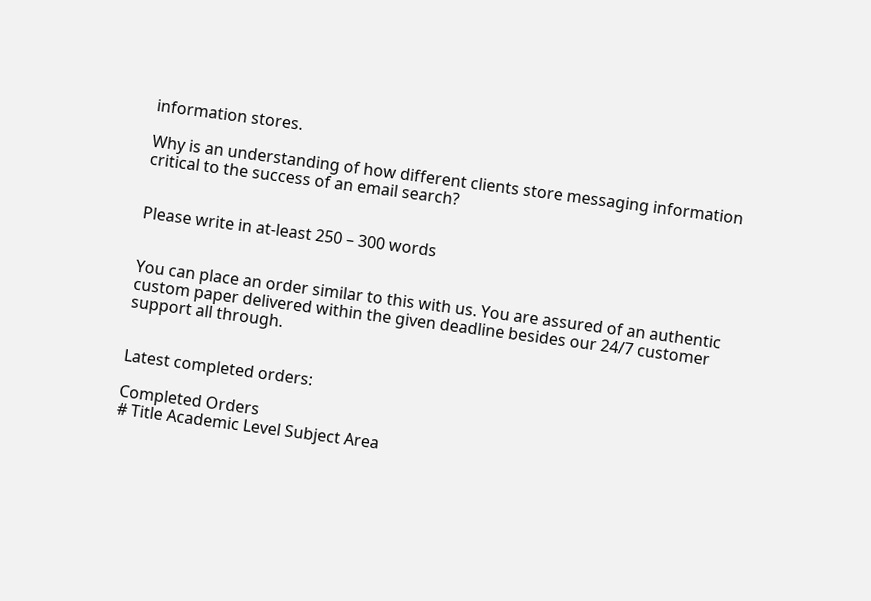information stores.

Why is an understanding of how different clients store messaging information critical to the success of an email search?


Please write in at-least 250 – 300 words


You can place an order similar to this with us. You are assured of an authentic custom paper delivered within the given deadline besides our 24/7 customer support all through.


Latest completed orders:

Completed Orders
# Title Academic Level Subject Area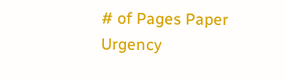# of Pages Paper Urgency